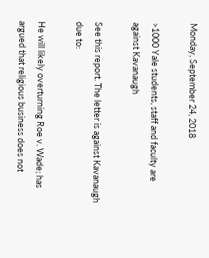Monday, September 24, 2018

>1000 Yale students, staff and faculty are against Kavanaugh

See this report. The letter is against Kavanaugh due to:

He will likely overturning Roe v. Wade; has argued that religious business does not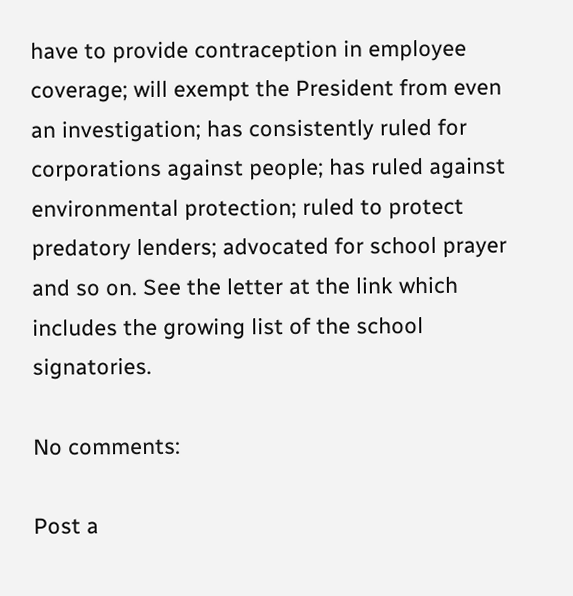have to provide contraception in employee coverage; will exempt the President from even an investigation; has consistently ruled for corporations against people; has ruled against environmental protection; ruled to protect predatory lenders; advocated for school prayer and so on. See the letter at the link which includes the growing list of the school signatories.

No comments:

Post a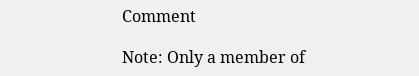Comment

Note: Only a member of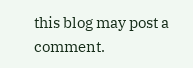this blog may post a comment.